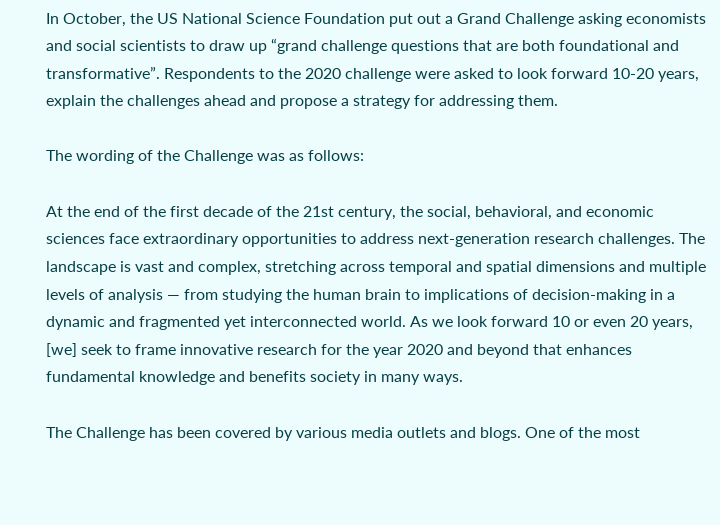In October, the US National Science Foundation put out a Grand Challenge asking economists and social scientists to draw up “grand challenge questions that are both foundational and transformative”. Respondents to the 2020 challenge were asked to look forward 10-20 years, explain the challenges ahead and propose a strategy for addressing them.

The wording of the Challenge was as follows:

At the end of the first decade of the 21st century, the social, behavioral, and economic sciences face extraordinary opportunities to address next-generation research challenges. The landscape is vast and complex, stretching across temporal and spatial dimensions and multiple levels of analysis — from studying the human brain to implications of decision-making in a dynamic and fragmented yet interconnected world. As we look forward 10 or even 20 years, [we] seek to frame innovative research for the year 2020 and beyond that enhances fundamental knowledge and benefits society in many ways.

The Challenge has been covered by various media outlets and blogs. One of the most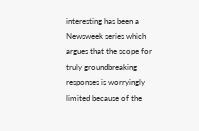interesting has been a Newsweek series which argues that the scope for truly groundbreaking responses is worryingly limited because of the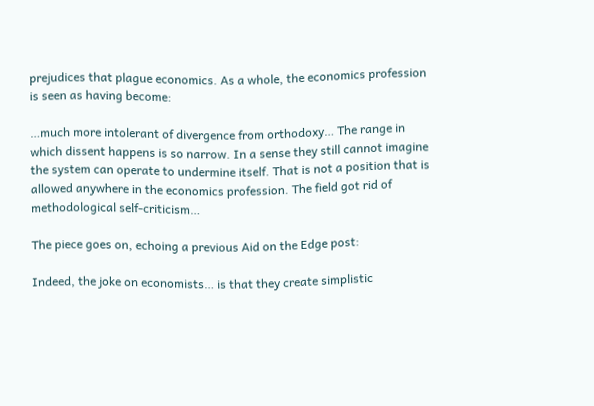prejudices that plague economics. As a whole, the economics profession is seen as having become:

…much more intolerant of divergence from orthodoxy… The range in which dissent happens is so narrow. In a sense they still cannot imagine the system can operate to undermine itself. That is not a position that is allowed anywhere in the economics profession. The field got rid of methodological self-criticism…

The piece goes on, echoing a previous Aid on the Edge post:

Indeed, the joke on economists… is that they create simplistic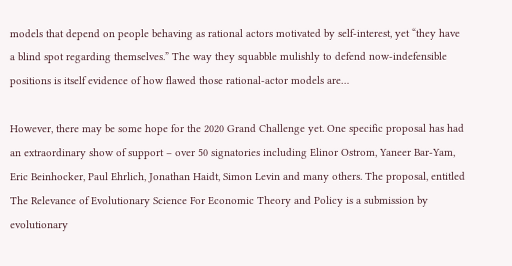models that depend on people behaving as rational actors motivated by self-interest, yet “they have a blind spot regarding themselves.” The way they squabble mulishly to defend now-indefensible positions is itself evidence of how flawed those rational-actor models are…

However, there may be some hope for the 2020 Grand Challenge yet. One specific proposal has had an extraordinary show of support – over 50 signatories including Elinor Ostrom, Yaneer Bar-Yam, Eric Beinhocker, Paul Ehrlich, Jonathan Haidt, Simon Levin and many others. The proposal, entitled The Relevance of Evolutionary Science For Economic Theory and Policy is a submission by evolutionary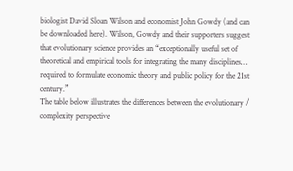biologist David Sloan Wilson and economist John Gowdy (and can be downloaded here). Wilson, Gowdy and their supporters suggest that evolutionary science provides an “exceptionally useful set of theoretical and empirical tools for integrating the many disciplines…  required to formulate economic theory and public policy for the 21st century.”
The table below illustrates the differences between the evolutionary / complexity perspective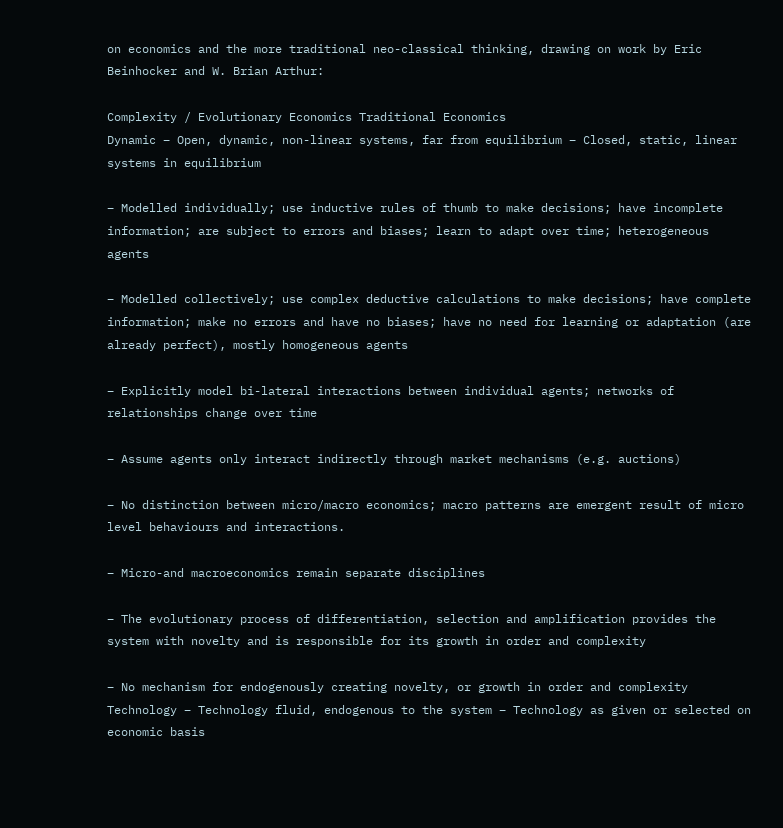on economics and the more traditional neo-classical thinking, drawing on work by Eric Beinhocker and W. Brian Arthur:

Complexity / Evolutionary Economics Traditional Economics
Dynamic – Open, dynamic, non-linear systems, far from equilibrium – Closed, static, linear systems in equilibrium

– Modelled individually; use inductive rules of thumb to make decisions; have incomplete information; are subject to errors and biases; learn to adapt over time; heterogeneous agents

– Modelled collectively; use complex deductive calculations to make decisions; have complete information; make no errors and have no biases; have no need for learning or adaptation (are already perfect), mostly homogeneous agents

– Explicitly model bi-lateral interactions between individual agents; networks of relationships change over time

– Assume agents only interact indirectly through market mechanisms (e.g. auctions)

– No distinction between micro/macro economics; macro patterns are emergent result of micro level behaviours and interactions.

– Micro-and macroeconomics remain separate disciplines

– The evolutionary process of differentiation, selection and amplification provides the system with novelty and is responsible for its growth in order and complexity

– No mechanism for endogenously creating novelty, or growth in order and complexity
Technology – Technology fluid, endogenous to the system – Technology as given or selected on economic basis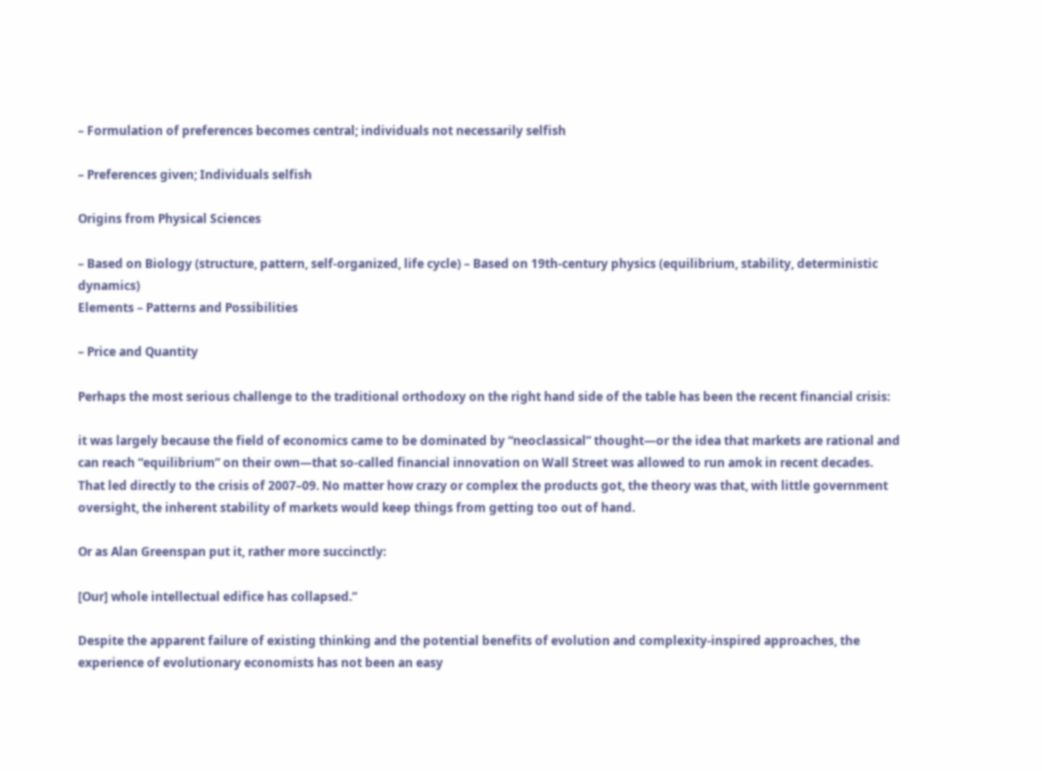– Formulation of preferences becomes central; individuals not necessarily selfish

– Preferences given; Individuals selfish

Origins from Physical Sciences

– Based on Biology (structure, pattern, self-organized, life cycle) – Based on 19th-century physics (equilibrium, stability, deterministic dynamics)
Elements – Patterns and Possibilities

– Price and Quantity

Perhaps the most serious challenge to the traditional orthodoxy on the right hand side of the table has been the recent financial crisis:

it was largely because the field of economics came to be dominated by “neoclassical” thought—or the idea that markets are rational and can reach “equilibrium” on their own—that so-called financial innovation on Wall Street was allowed to run amok in recent decades. That led directly to the crisis of 2007–09. No matter how crazy or complex the products got, the theory was that, with little government oversight, the inherent stability of markets would keep things from getting too out of hand.

Or as Alan Greenspan put it, rather more succinctly:

[Our] whole intellectual edifice has collapsed.”

Despite the apparent failure of existing thinking and the potential benefits of evolution and complexity-inspired approaches, the experience of evolutionary economists has not been an easy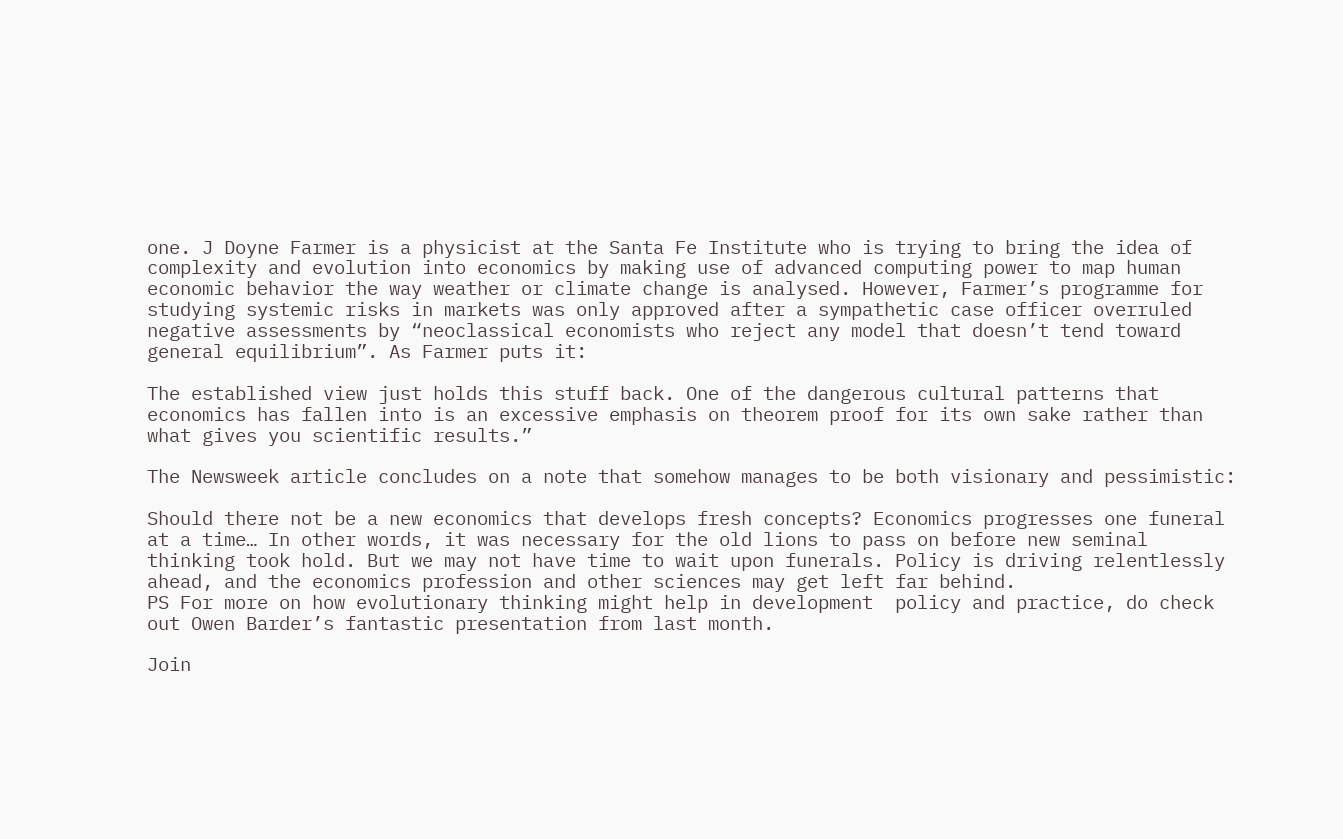one. J Doyne Farmer is a physicist at the Santa Fe Institute who is trying to bring the idea of complexity and evolution into economics by making use of advanced computing power to map human economic behavior the way weather or climate change is analysed. However, Farmer’s programme for studying systemic risks in markets was only approved after a sympathetic case officer overruled negative assessments by “neoclassical economists who reject any model that doesn’t tend toward general equilibrium”. As Farmer puts it:

The established view just holds this stuff back. One of the dangerous cultural patterns that economics has fallen into is an excessive emphasis on theorem proof for its own sake rather than what gives you scientific results.”

The Newsweek article concludes on a note that somehow manages to be both visionary and pessimistic:

Should there not be a new economics that develops fresh concepts? Economics progresses one funeral at a time… In other words, it was necessary for the old lions to pass on before new seminal thinking took hold. But we may not have time to wait upon funerals. Policy is driving relentlessly ahead, and the economics profession and other sciences may get left far behind.
PS For more on how evolutionary thinking might help in development  policy and practice, do check out Owen Barder’s fantastic presentation from last month.

Join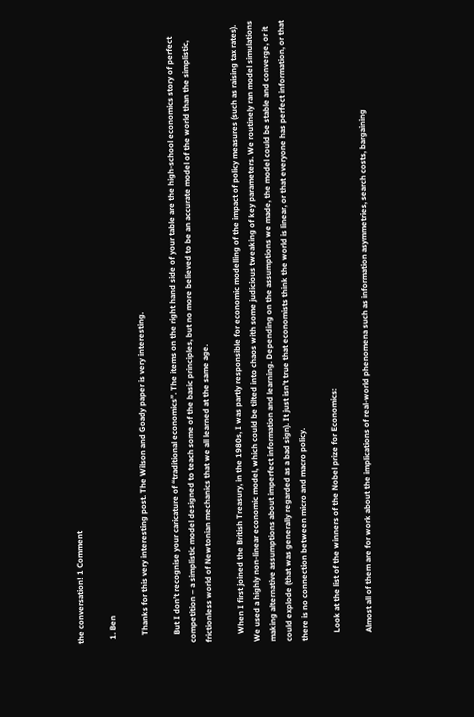the conversation! 1 Comment

  1. Ben

    Thanks for this very interesting post. The Wilson and Goady paper is very interesting.

    But I don’t recognise your caricature of “traditional economics”. The items on the right hand side of your table are the high-school economics story of perfect competition – a simplistic model designed to teach some of the basic principles, but no more believed to be an accurate model of the world than the simplistic, frictionless world of Newtonian mechanics that we all learned at the same age.

    When I first joined the British Treasury, in the 1980s, I was partly responsible for economic modelling of the impact of policy measures (such as raising tax rates). We used a highly non-linear economic model, which could be tilted into chaos with some judicious tweaking of key parameters. We routinely ran model simulations making alternative assumptions about imperfect information and learning. Depending on the assumptions we made, the model could be stable and converge, or it could explode (that was generally regarded as a bad sign). It just isn’t true that economists think the world is linear, or that everyone has perfect information, or that there is no connection between micro and macro policy.

    Look at the list of the winners of the Nobel prize for Economics:

    Almost all of them are for work about the implications of real-world phenomena such as information asymmetries, search costs, bargaining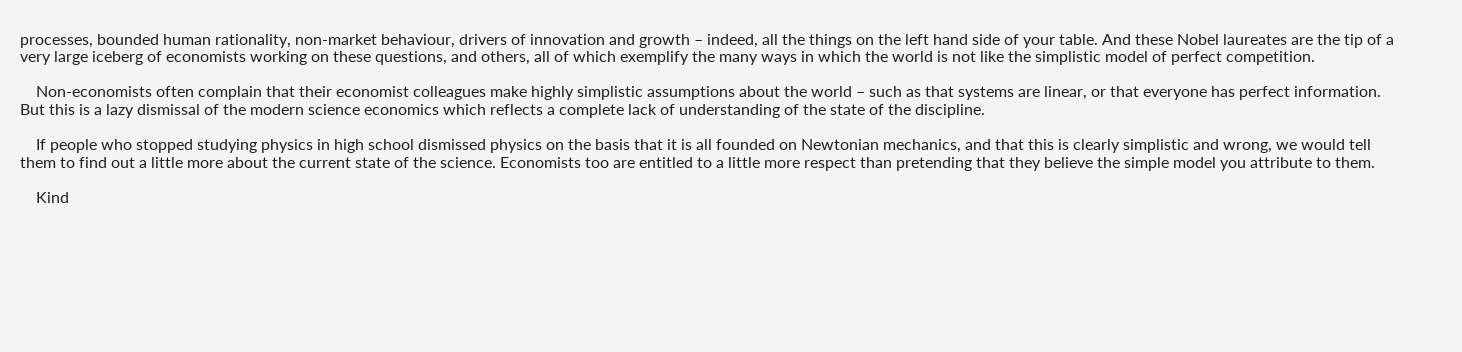processes, bounded human rationality, non-market behaviour, drivers of innovation and growth – indeed, all the things on the left hand side of your table. And these Nobel laureates are the tip of a very large iceberg of economists working on these questions, and others, all of which exemplify the many ways in which the world is not like the simplistic model of perfect competition.

    Non-economists often complain that their economist colleagues make highly simplistic assumptions about the world – such as that systems are linear, or that everyone has perfect information. But this is a lazy dismissal of the modern science economics which reflects a complete lack of understanding of the state of the discipline.

    If people who stopped studying physics in high school dismissed physics on the basis that it is all founded on Newtonian mechanics, and that this is clearly simplistic and wrong, we would tell them to find out a little more about the current state of the science. Economists too are entitled to a little more respect than pretending that they believe the simple model you attribute to them.

    Kind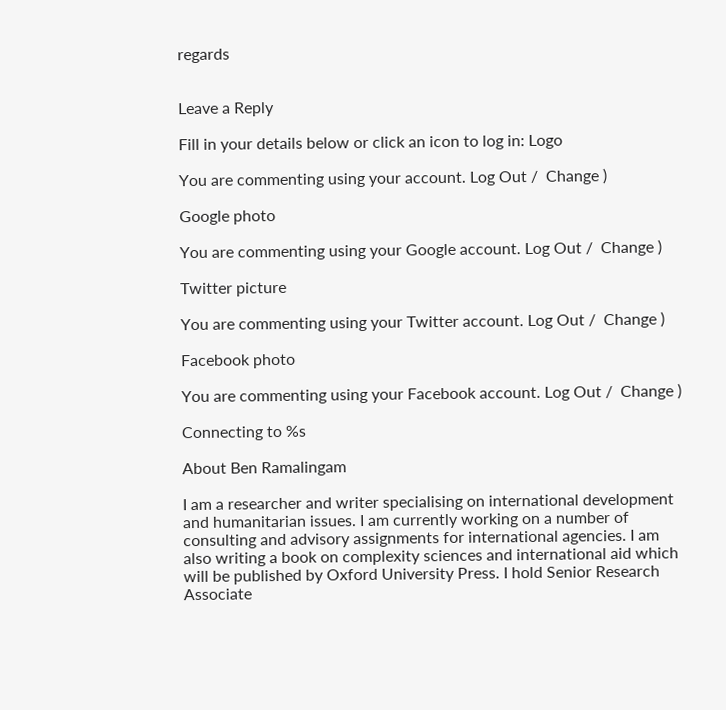regards


Leave a Reply

Fill in your details below or click an icon to log in: Logo

You are commenting using your account. Log Out /  Change )

Google photo

You are commenting using your Google account. Log Out /  Change )

Twitter picture

You are commenting using your Twitter account. Log Out /  Change )

Facebook photo

You are commenting using your Facebook account. Log Out /  Change )

Connecting to %s

About Ben Ramalingam

I am a researcher and writer specialising on international development and humanitarian issues. I am currently working on a number of consulting and advisory assignments for international agencies. I am also writing a book on complexity sciences and international aid which will be published by Oxford University Press. I hold Senior Research Associate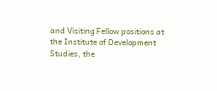and Visiting Fellow positions at the Institute of Development Studies, the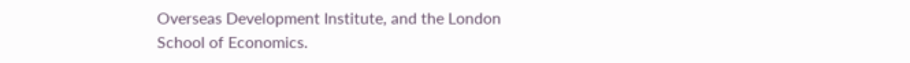Overseas Development Institute, and the London School of Economics.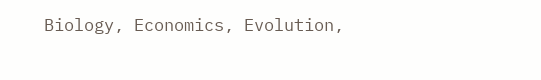Biology, Economics, Evolution,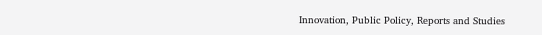Innovation, Public Policy, Reports and Studies